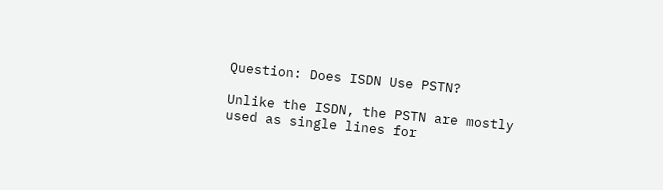Question: Does ISDN Use PSTN?

Unlike the ISDN, the PSTN are mostly used as single lines for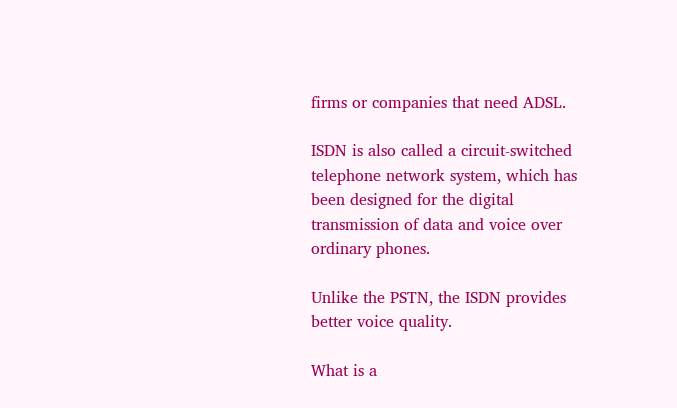firms or companies that need ADSL.

ISDN is also called a circuit-switched telephone network system, which has been designed for the digital transmission of data and voice over ordinary phones.

Unlike the PSTN, the ISDN provides better voice quality.

What is a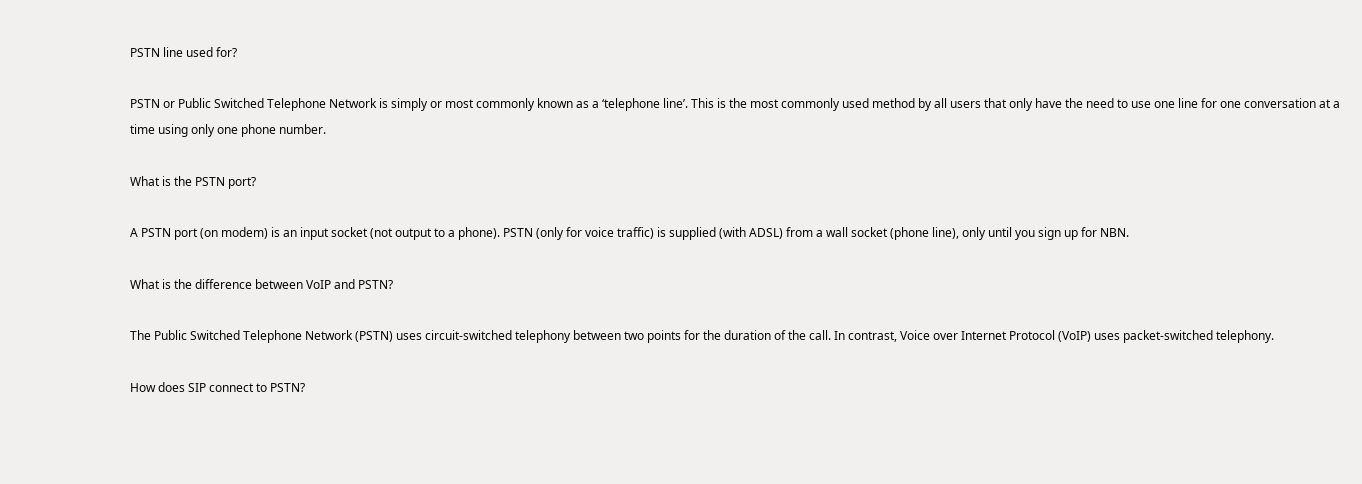PSTN line used for?

PSTN or Public Switched Telephone Network is simply or most commonly known as a ‘telephone line’. This is the most commonly used method by all users that only have the need to use one line for one conversation at a time using only one phone number.

What is the PSTN port?

A PSTN port (on modem) is an input socket (not output to a phone). PSTN (only for voice traffic) is supplied (with ADSL) from a wall socket (phone line), only until you sign up for NBN.

What is the difference between VoIP and PSTN?

The Public Switched Telephone Network (PSTN) uses circuit-switched telephony between two points for the duration of the call. In contrast, Voice over Internet Protocol (VoIP) uses packet-switched telephony.

How does SIP connect to PSTN?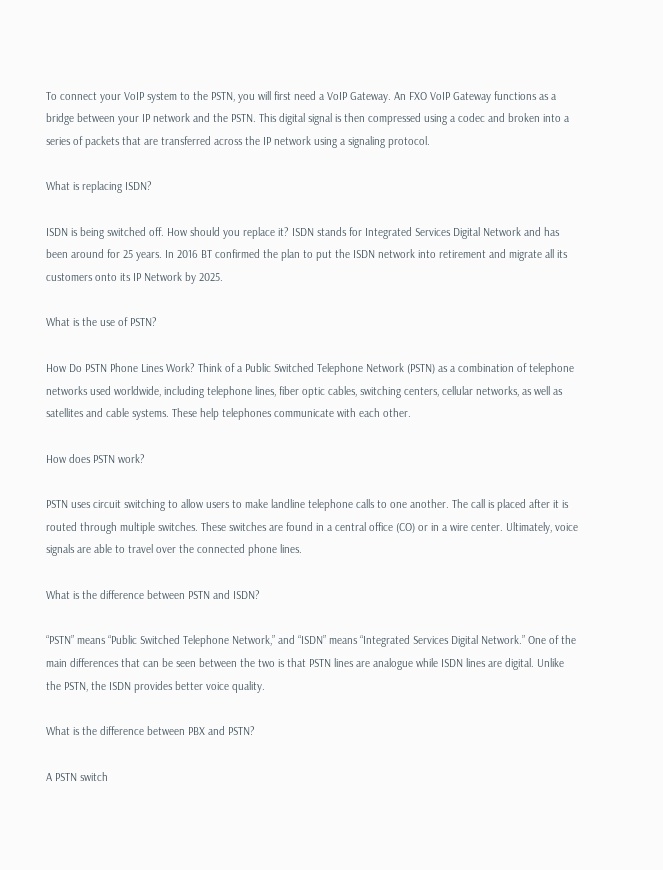To connect your VoIP system to the PSTN, you will first need a VoIP Gateway. An FXO VoIP Gateway functions as a bridge between your IP network and the PSTN. This digital signal is then compressed using a codec and broken into a series of packets that are transferred across the IP network using a signaling protocol.

What is replacing ISDN?

ISDN is being switched off. How should you replace it? ISDN stands for Integrated Services Digital Network and has been around for 25 years. In 2016 BT confirmed the plan to put the ISDN network into retirement and migrate all its customers onto its IP Network by 2025.

What is the use of PSTN?

How Do PSTN Phone Lines Work? Think of a Public Switched Telephone Network (PSTN) as a combination of telephone networks used worldwide, including telephone lines, fiber optic cables, switching centers, cellular networks, as well as satellites and cable systems. These help telephones communicate with each other.

How does PSTN work?

PSTN uses circuit switching to allow users to make landline telephone calls to one another. The call is placed after it is routed through multiple switches. These switches are found in a central office (CO) or in a wire center. Ultimately, voice signals are able to travel over the connected phone lines.

What is the difference between PSTN and ISDN?

“PSTN” means “Public Switched Telephone Network,” and “ISDN” means “Integrated Services Digital Network.” One of the main differences that can be seen between the two is that PSTN lines are analogue while ISDN lines are digital. Unlike the PSTN, the ISDN provides better voice quality.

What is the difference between PBX and PSTN?

A PSTN switch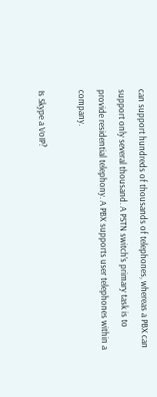can support hundreds of thousands of telephones, whereas a PBX can support only several thousand. A PSTN switch’s primary task is to provide residential telephony. A PBX supports user telephones within a company.

Is Skype a VoIP?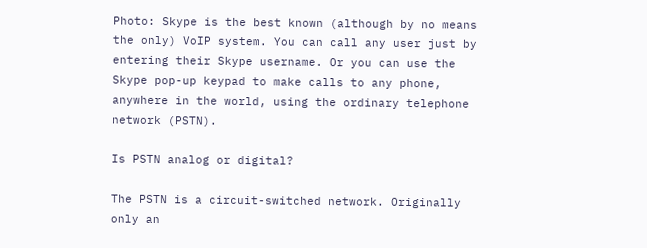Photo: Skype is the best known (although by no means the only) VoIP system. You can call any user just by entering their Skype username. Or you can use the Skype pop-up keypad to make calls to any phone, anywhere in the world, using the ordinary telephone network (PSTN).

Is PSTN analog or digital?

The PSTN is a circuit-switched network. Originally only an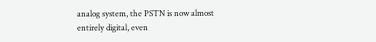analog system, the PSTN is now almost entirely digital, even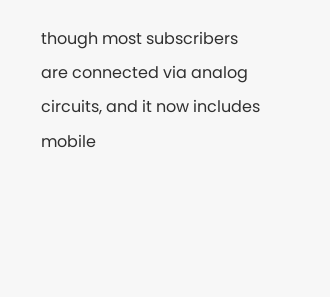though most subscribers are connected via analog circuits, and it now includes mobile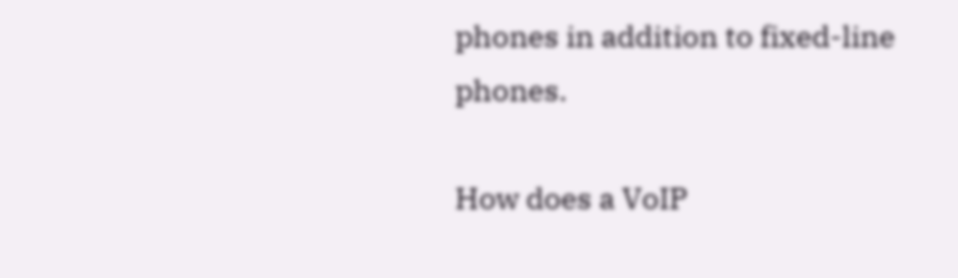phones in addition to fixed-line phones.

How does a VoIP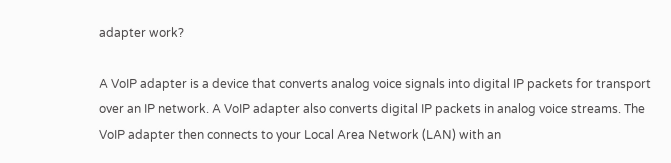adapter work?

A VoIP adapter is a device that converts analog voice signals into digital IP packets for transport over an IP network. A VoIP adapter also converts digital IP packets in analog voice streams. The VoIP adapter then connects to your Local Area Network (LAN) with an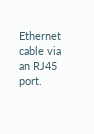Ethernet cable via an RJ45 port.